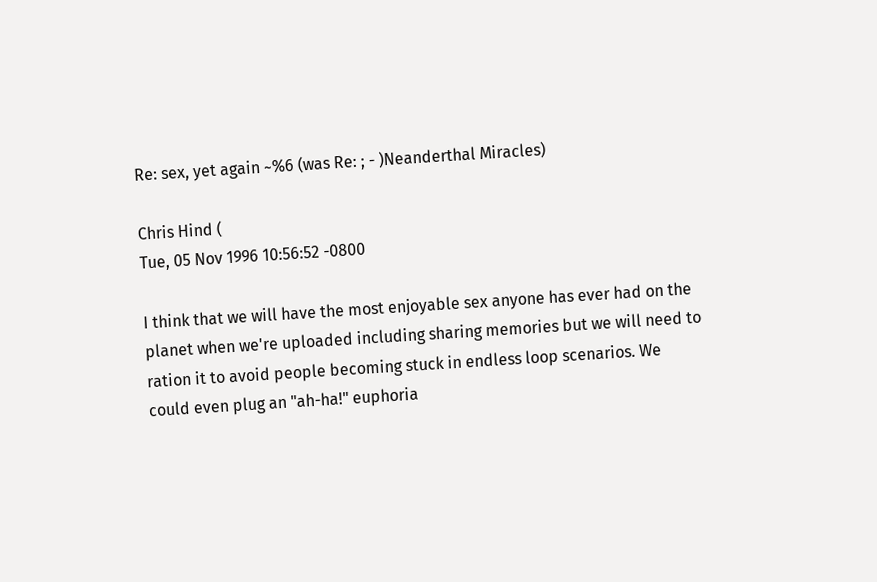Re: sex, yet again ~%6 (was Re: ; - )Neanderthal Miracles)

Chris Hind (
Tue, 05 Nov 1996 10:56:52 -0800

I think that we will have the most enjoyable sex anyone has ever had on the
planet when we're uploaded including sharing memories but we will need to
ration it to avoid people becoming stuck in endless loop scenarios. We
could even plug an "ah-ha!" euphoria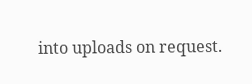into uploads on request.